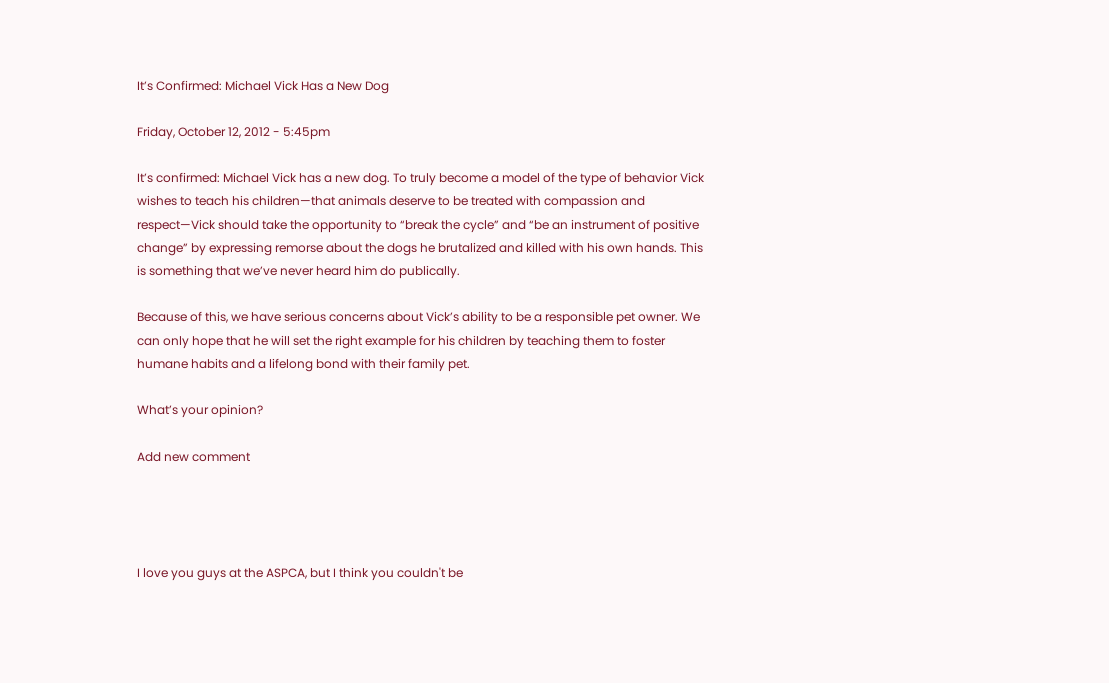It’s Confirmed: Michael Vick Has a New Dog

Friday, October 12, 2012 - 5:45pm

It’s confirmed: Michael Vick has a new dog. To truly become a model of the type of behavior Vick wishes to teach his children—that animals deserve to be treated with compassion and respect—Vick should take the opportunity to “break the cycle” and “be an instrument of positive change” by expressing remorse about the dogs he brutalized and killed with his own hands. This is something that we’ve never heard him do publically.

Because of this, we have serious concerns about Vick’s ability to be a responsible pet owner. We can only hope that he will set the right example for his children by teaching them to foster humane habits and a lifelong bond with their family pet.

What’s your opinion?

Add new comment




I love you guys at the ASPCA, but I think you couldn't be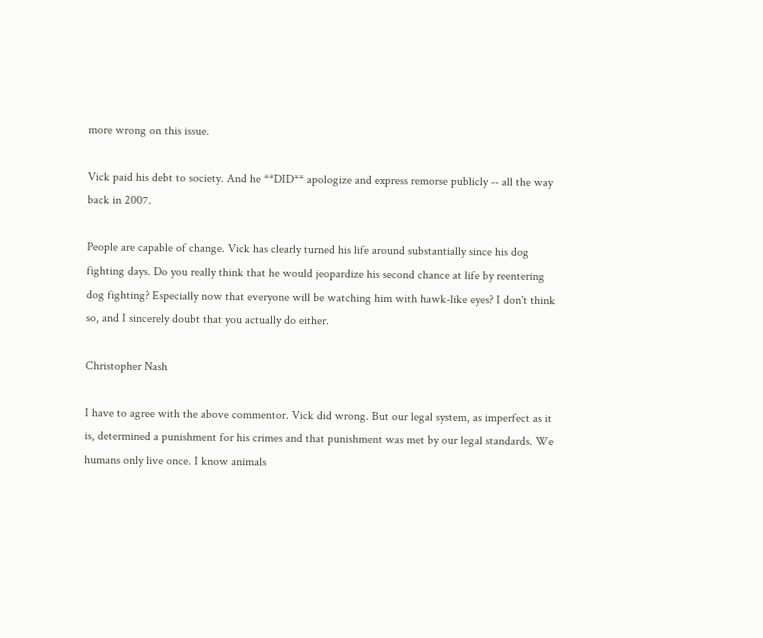more wrong on this issue.

Vick paid his debt to society. And he **DID** apologize and express remorse publicly -- all the way back in 2007.

People are capable of change. Vick has clearly turned his life around substantially since his dog fighting days. Do you really think that he would jeopardize his second chance at life by reentering dog fighting? Especially now that everyone will be watching him with hawk-like eyes? I don't think so, and I sincerely doubt that you actually do either.

Christopher Nash

I have to agree with the above commentor. Vick did wrong. But our legal system, as imperfect as it is, determined a punishment for his crimes and that punishment was met by our legal standards. We humans only live once. I know animals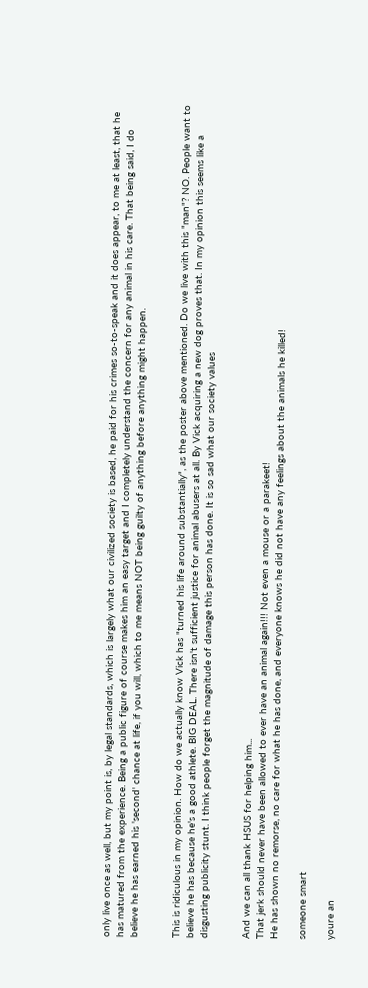only live once as well, but my point is, by legal standards, which is largely what our civilized society is based, he paid for his crimes so-to-speak and it does appear, to me at least, that he has matured from the experience. Being a public figure of course makes him an easy target and I completely understand the concern for any animal in his care. That being said, I do believe he has earned his 'second' chance at life, if you will, which to me means NOT being guilty of anything before anything might happen.


This is ridiculous in my opinion. How do we actually know Vick has "turned his life around substantially", as the poster above mentioned. Do we live with this "man"? NO. People want to believe he has because he's a good athlete. BIG DEAL. There isn't sufficient justice for animal abusers at all. By Vick acquiring a new dog proves that. In my opinion this seems like a disgusting publicity stunt. I think people forget the magnitude of damage this person has done. It is so sad what our society values


And we can all thank HSUS for helping him...
That jerk should never have been allowed to ever have an animal again!!! Not even a mouse or a parakeet!
He has shown no remorse, no care for what he has done, and everyone knows he did not have any feelings about the animals he killed!

someone smart

youre an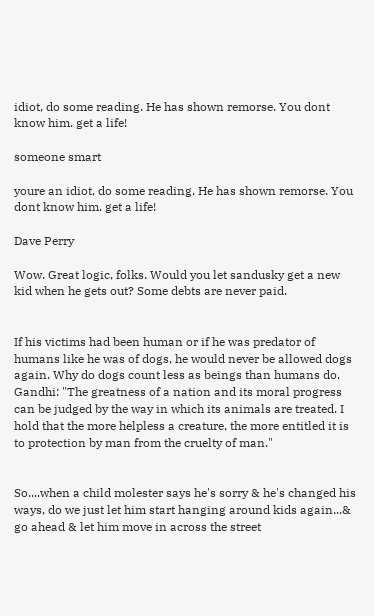idiot, do some reading. He has shown remorse. You dont know him. get a life!

someone smart

youre an idiot, do some reading. He has shown remorse. You dont know him. get a life!

Dave Perry

Wow. Great logic, folks. Would you let sandusky get a new kid when he gets out? Some debts are never paid.


If his victims had been human or if he was predator of humans like he was of dogs, he would never be allowed dogs again. Why do dogs count less as beings than humans do. Gandhi: "The greatness of a nation and its moral progress can be judged by the way in which its animals are treated. I hold that the more helpless a creature, the more entitled it is to protection by man from the cruelty of man."


So....when a child molester says he's sorry & he's changed his ways, do we just let him start hanging around kids again...& go ahead & let him move in across the street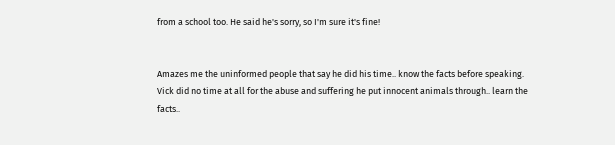from a school too. He said he's sorry, so I'm sure it's fine!


Amazes me the uninformed people that say he did his time.. know the facts before speaking. Vick did no time at all for the abuse and suffering he put innocent animals through.. learn the facts..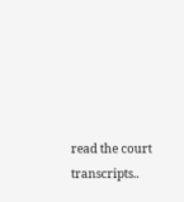read the court transcripts..